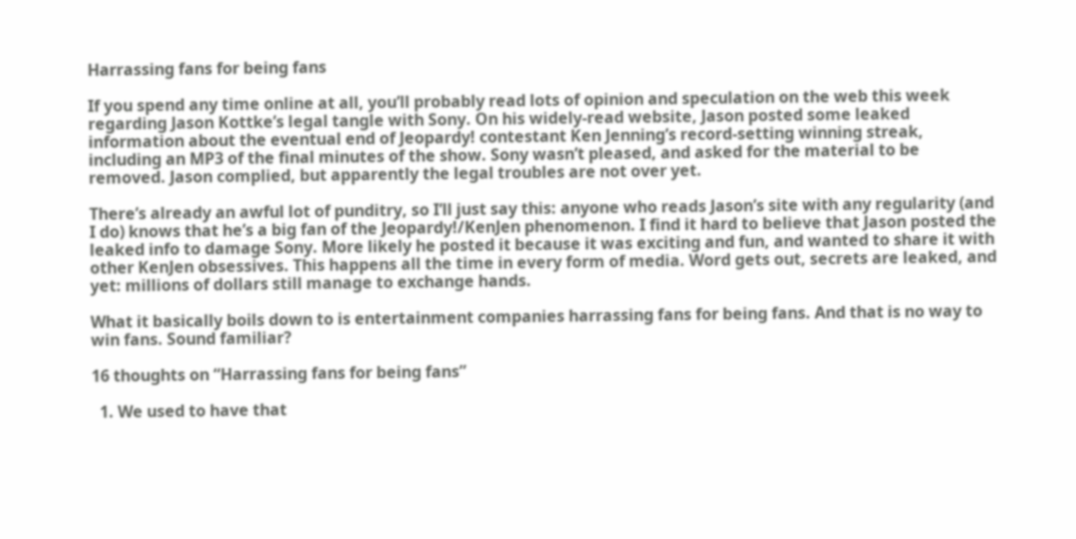Harrassing fans for being fans

If you spend any time online at all, you’ll probably read lots of opinion and speculation on the web this week regarding Jason Kottke’s legal tangle with Sony. On his widely-read website, Jason posted some leaked information about the eventual end of Jeopardy! contestant Ken Jenning’s record-setting winning streak, including an MP3 of the final minutes of the show. Sony wasn’t pleased, and asked for the material to be removed. Jason complied, but apparently the legal troubles are not over yet.

There’s already an awful lot of punditry, so I’ll just say this: anyone who reads Jason’s site with any regularity (and I do) knows that he’s a big fan of the Jeopardy!/KenJen phenomenon. I find it hard to believe that Jason posted the leaked info to damage Sony. More likely he posted it because it was exciting and fun, and wanted to share it with other KenJen obsessives. This happens all the time in every form of media. Word gets out, secrets are leaked, and yet: millions of dollars still manage to exchange hands.

What it basically boils down to is entertainment companies harrassing fans for being fans. And that is no way to win fans. Sound familiar?

16 thoughts on “Harrassing fans for being fans”

  1. We used to have that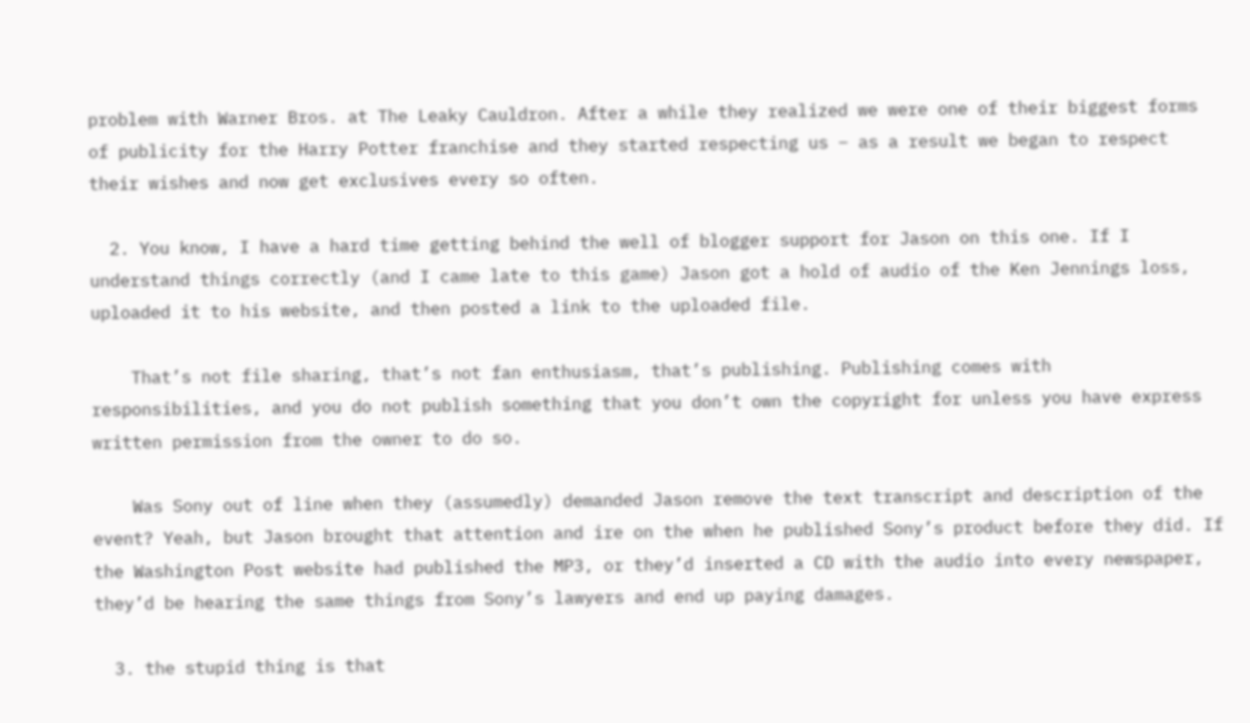problem with Warner Bros. at The Leaky Cauldron. After a while they realized we were one of their biggest forms of publicity for the Harry Potter franchise and they started respecting us – as a result we began to respect their wishes and now get exclusives every so often.

  2. You know, I have a hard time getting behind the well of blogger support for Jason on this one. If I understand things correctly (and I came late to this game) Jason got a hold of audio of the Ken Jennings loss, uploaded it to his website, and then posted a link to the uploaded file.

    That’s not file sharing, that’s not fan enthusiasm, that’s publishing. Publishing comes with responsibilities, and you do not publish something that you don’t own the copyright for unless you have express written permission from the owner to do so.

    Was Sony out of line when they (assumedly) demanded Jason remove the text transcript and description of the event? Yeah, but Jason brought that attention and ire on the when he published Sony’s product before they did. If the Washington Post website had published the MP3, or they’d inserted a CD with the audio into every newspaper, they’d be hearing the same things from Sony’s lawyers and end up paying damages.

  3. the stupid thing is that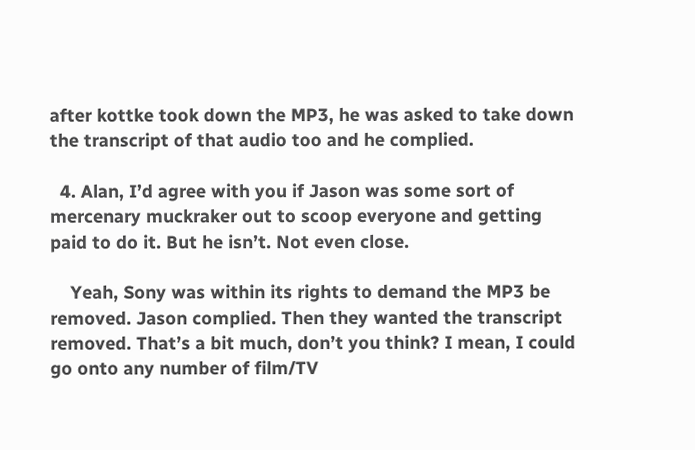after kottke took down the MP3, he was asked to take down the transcript of that audio too and he complied.

  4. Alan, I’d agree with you if Jason was some sort of mercenary muckraker out to scoop everyone and getting paid to do it. But he isn’t. Not even close.

    Yeah, Sony was within its rights to demand the MP3 be removed. Jason complied. Then they wanted the transcript removed. That’s a bit much, don’t you think? I mean, I could go onto any number of film/TV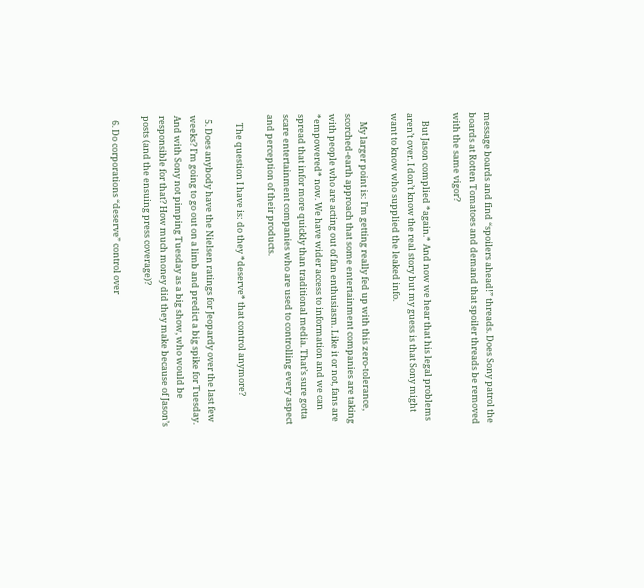message boards and find “spoilers ahead!” threads. Does Sony patrol the boards at Rotten Tomatoes and demand that spoiler threads be removed with the same vigor?

    But Jason complied *again.* And now we hear that his legal problems aren’t over. I don’t know the real story but my guess is that Sony might want to know who supplied the leaked info.

    My larger point is: I’m getting really fed up with this zero-tolerance, scorched-earth approach that some entertainment companies are taking with people who are acting out of fan enthusiasm. Like it or not, fans are *empowered* now. We have wider access to information and we can spread that infor more quickly than traditional media. That’s sure gotta scare entertainment companies who are used to controlling every aspect and perception of their products.

    The question I have is: do they *deserve* that control anymore?

  5. Does anybody have the Nielsen ratings for Jeopardy over the last few weeks? I’m going to go out on a limb and predict a big spike for Tuesday. And with Sony not pimping Tuesday as a big show, who would be responsible for that? How much money did they make because of Jason’s posts (and the ensuing press coverage)?

  6. Do corporations “deserve” control over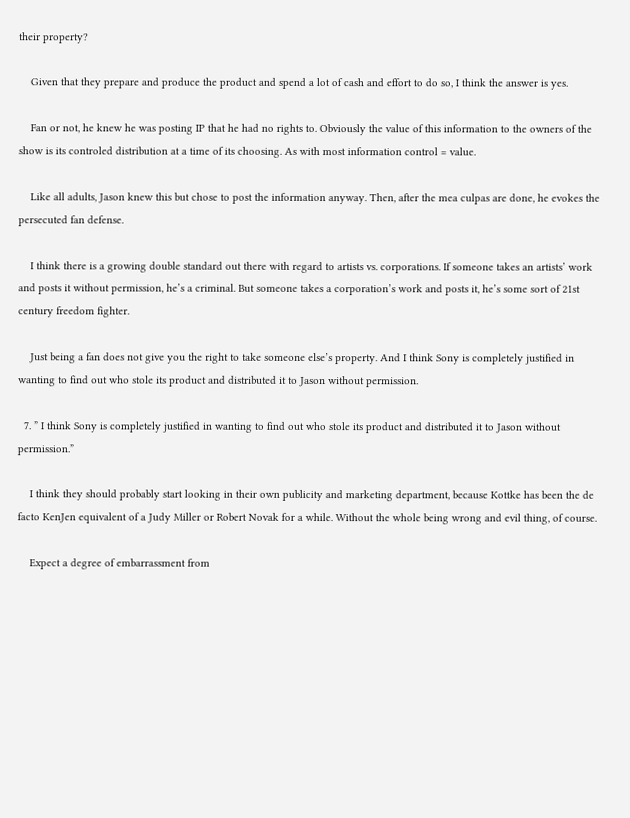their property?

    Given that they prepare and produce the product and spend a lot of cash and effort to do so, I think the answer is yes.

    Fan or not, he knew he was posting IP that he had no rights to. Obviously the value of this information to the owners of the show is its controled distribution at a time of its choosing. As with most information control = value.

    Like all adults, Jason knew this but chose to post the information anyway. Then, after the mea culpas are done, he evokes the persecuted fan defense.

    I think there is a growing double standard out there with regard to artists vs. corporations. If someone takes an artists’ work and posts it without permission, he’s a criminal. But someone takes a corporation’s work and posts it, he’s some sort of 21st century freedom fighter.

    Just being a fan does not give you the right to take someone else’s property. And I think Sony is completely justified in wanting to find out who stole its product and distributed it to Jason without permission.

  7. ” I think Sony is completely justified in wanting to find out who stole its product and distributed it to Jason without permission.”

    I think they should probably start looking in their own publicity and marketing department, because Kottke has been the de facto KenJen equivalent of a Judy Miller or Robert Novak for a while. Without the whole being wrong and evil thing, of course.

    Expect a degree of embarrassment from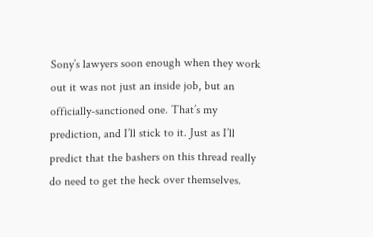Sony’s lawyers soon enough when they work out it was not just an inside job, but an officially-sanctioned one. That’s my prediction, and I’ll stick to it. Just as I’ll predict that the bashers on this thread really do need to get the heck over themselves.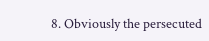8. Obviously the persecuted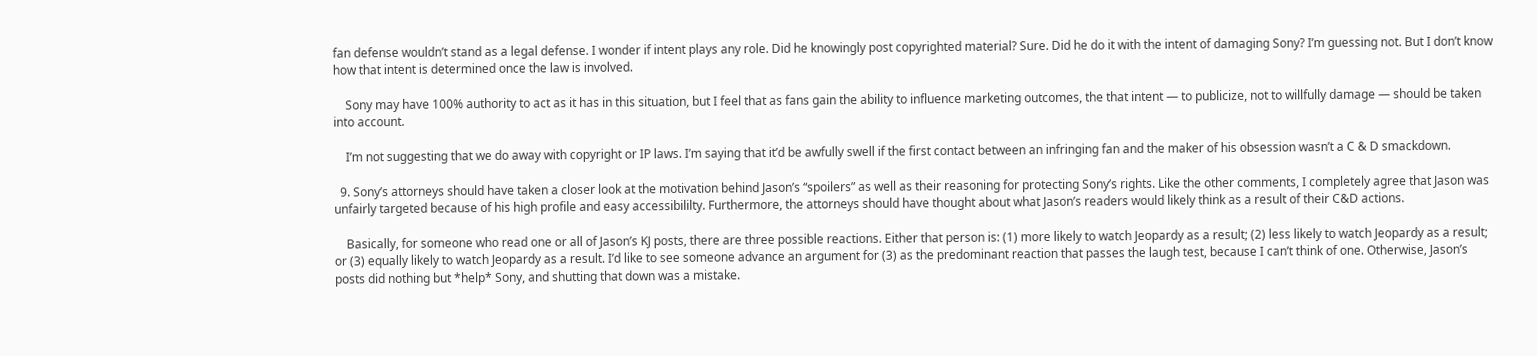fan defense wouldn’t stand as a legal defense. I wonder if intent plays any role. Did he knowingly post copyrighted material? Sure. Did he do it with the intent of damaging Sony? I’m guessing not. But I don’t know how that intent is determined once the law is involved.

    Sony may have 100% authority to act as it has in this situation, but I feel that as fans gain the ability to influence marketing outcomes, the that intent — to publicize, not to willfully damage — should be taken into account.

    I’m not suggesting that we do away with copyright or IP laws. I’m saying that it’d be awfully swell if the first contact between an infringing fan and the maker of his obsession wasn’t a C & D smackdown.

  9. Sony’s attorneys should have taken a closer look at the motivation behind Jason’s “spoilers” as well as their reasoning for protecting Sony’s rights. Like the other comments, I completely agree that Jason was unfairly targeted because of his high profile and easy accessibililty. Furthermore, the attorneys should have thought about what Jason’s readers would likely think as a result of their C&D actions.

    Basically, for someone who read one or all of Jason’s KJ posts, there are three possible reactions. Either that person is: (1) more likely to watch Jeopardy as a result; (2) less likely to watch Jeopardy as a result; or (3) equally likely to watch Jeopardy as a result. I’d like to see someone advance an argument for (3) as the predominant reaction that passes the laugh test, because I can’t think of one. Otherwise, Jason’s posts did nothing but *help* Sony, and shutting that down was a mistake.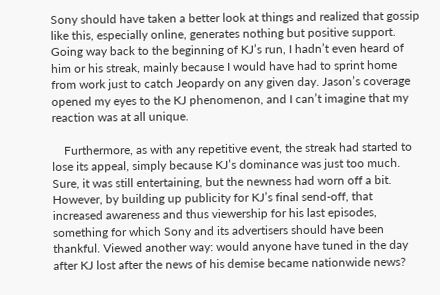Sony should have taken a better look at things and realized that gossip like this, especially online, generates nothing but positive support. Going way back to the beginning of KJ’s run, I hadn’t even heard of him or his streak, mainly because I would have had to sprint home from work just to catch Jeopardy on any given day. Jason’s coverage opened my eyes to the KJ phenomenon, and I can’t imagine that my reaction was at all unique.

    Furthermore, as with any repetitive event, the streak had started to lose its appeal, simply because KJ’s dominance was just too much. Sure, it was still entertaining, but the newness had worn off a bit. However, by building up publicity for KJ’s final send-off, that increased awareness and thus viewership for his last episodes, something for which Sony and its advertisers should have been thankful. Viewed another way: would anyone have tuned in the day after KJ lost after the news of his demise became nationwide news?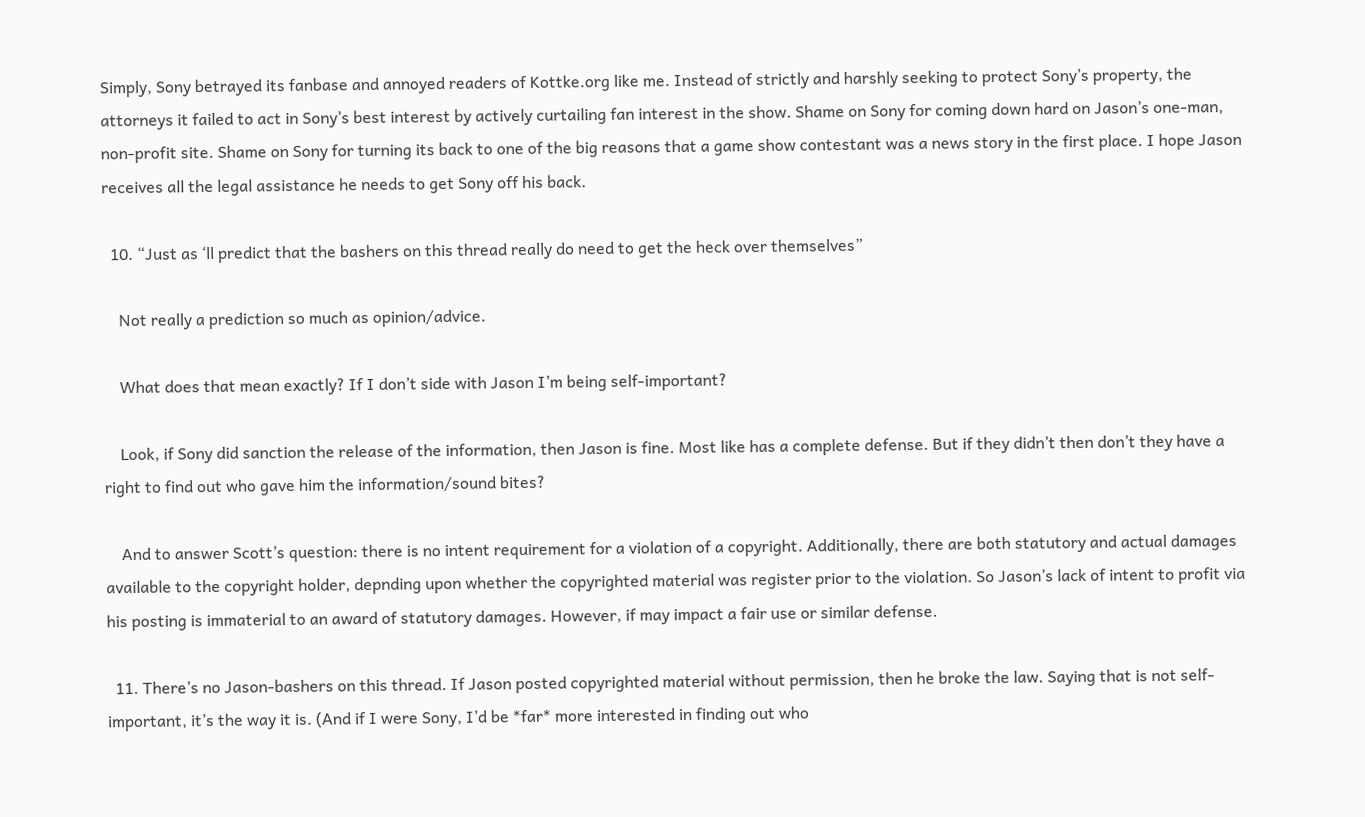Simply, Sony betrayed its fanbase and annoyed readers of Kottke.org like me. Instead of strictly and harshly seeking to protect Sony’s property, the attorneys it failed to act in Sony’s best interest by actively curtailing fan interest in the show. Shame on Sony for coming down hard on Jason’s one-man, non-profit site. Shame on Sony for turning its back to one of the big reasons that a game show contestant was a news story in the first place. I hope Jason receives all the legal assistance he needs to get Sony off his back.

  10. “Just as ‘ll predict that the bashers on this thread really do need to get the heck over themselves”

    Not really a prediction so much as opinion/advice.

    What does that mean exactly? If I don’t side with Jason I’m being self-important?

    Look, if Sony did sanction the release of the information, then Jason is fine. Most like has a complete defense. But if they didn’t then don’t they have a right to find out who gave him the information/sound bites?

    And to answer Scott’s question: there is no intent requirement for a violation of a copyright. Additionally, there are both statutory and actual damages available to the copyright holder, depnding upon whether the copyrighted material was register prior to the violation. So Jason’s lack of intent to profit via his posting is immaterial to an award of statutory damages. However, if may impact a fair use or similar defense.

  11. There’s no Jason-bashers on this thread. If Jason posted copyrighted material without permission, then he broke the law. Saying that is not self-important, it’s the way it is. (And if I were Sony, I’d be *far* more interested in finding out who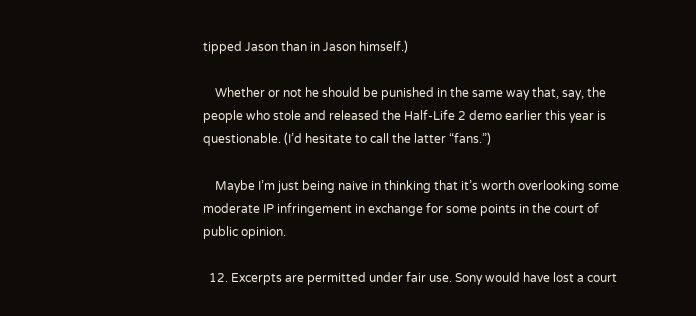tipped Jason than in Jason himself.)

    Whether or not he should be punished in the same way that, say, the people who stole and released the Half-Life 2 demo earlier this year is questionable. (I’d hesitate to call the latter “fans.”)

    Maybe I’m just being naive in thinking that it’s worth overlooking some moderate IP infringement in exchange for some points in the court of public opinion.

  12. Excerpts are permitted under fair use. Sony would have lost a court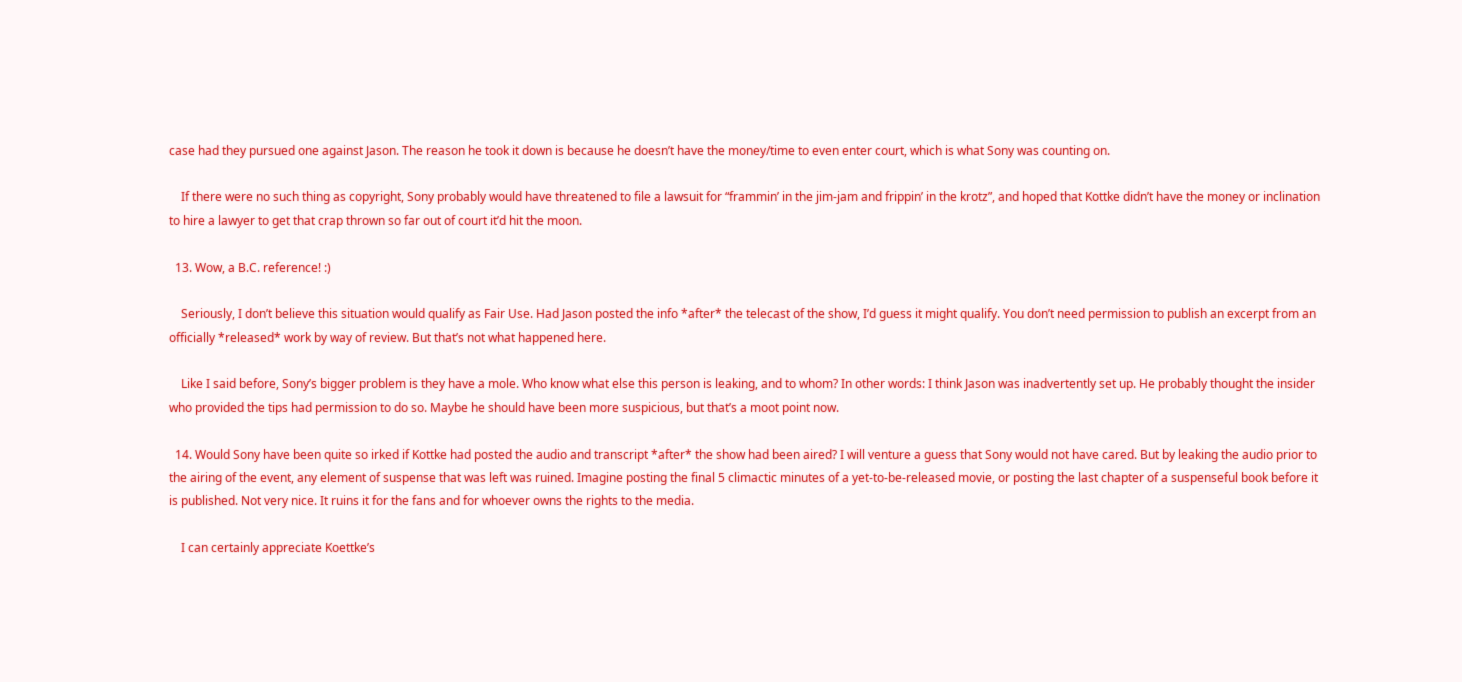case had they pursued one against Jason. The reason he took it down is because he doesn’t have the money/time to even enter court, which is what Sony was counting on.

    If there were no such thing as copyright, Sony probably would have threatened to file a lawsuit for “frammin’ in the jim-jam and frippin’ in the krotz”, and hoped that Kottke didn’t have the money or inclination to hire a lawyer to get that crap thrown so far out of court it’d hit the moon.

  13. Wow, a B.C. reference! :)

    Seriously, I don’t believe this situation would qualify as Fair Use. Had Jason posted the info *after* the telecast of the show, I’d guess it might qualify. You don’t need permission to publish an excerpt from an officially *released* work by way of review. But that’s not what happened here.

    Like I said before, Sony’s bigger problem is they have a mole. Who know what else this person is leaking, and to whom? In other words: I think Jason was inadvertently set up. He probably thought the insider who provided the tips had permission to do so. Maybe he should have been more suspicious, but that’s a moot point now.

  14. Would Sony have been quite so irked if Kottke had posted the audio and transcript *after* the show had been aired? I will venture a guess that Sony would not have cared. But by leaking the audio prior to the airing of the event, any element of suspense that was left was ruined. Imagine posting the final 5 climactic minutes of a yet-to-be-released movie, or posting the last chapter of a suspenseful book before it is published. Not very nice. It ruins it for the fans and for whoever owns the rights to the media.

    I can certainly appreciate Koettke’s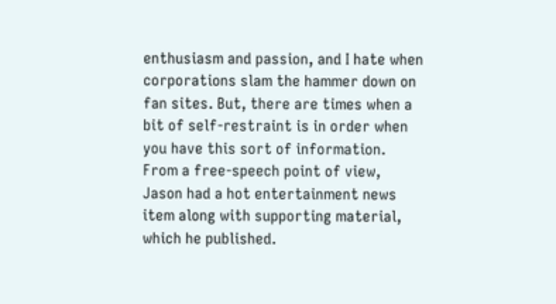enthusiasm and passion, and I hate when corporations slam the hammer down on fan sites. But, there are times when a bit of self-restraint is in order when you have this sort of information. From a free-speech point of view, Jason had a hot entertainment news item along with supporting material, which he published.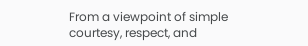From a viewpoint of simple courtesy, respect, and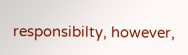responsibilty, however,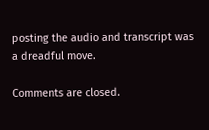posting the audio and transcript was a dreadful move.

Comments are closed.